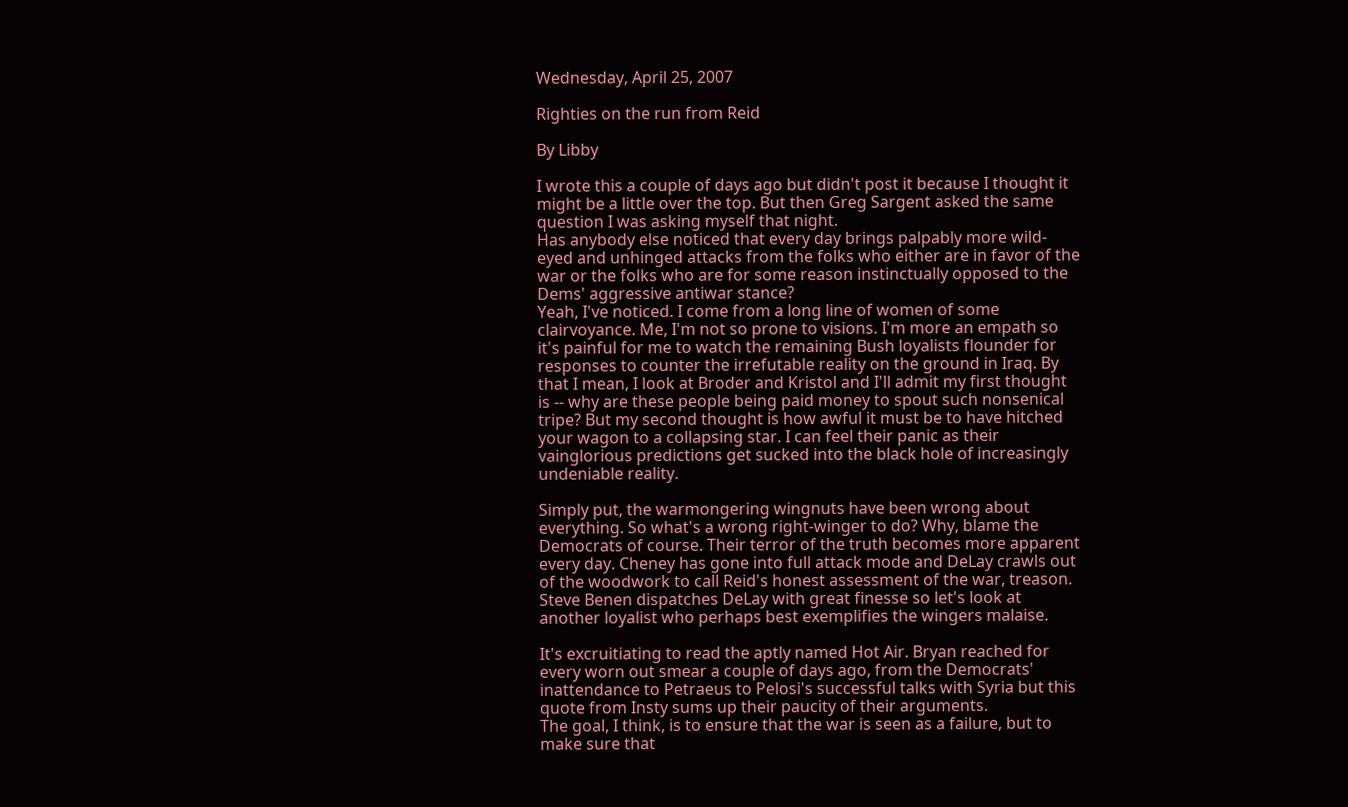Wednesday, April 25, 2007

Righties on the run from Reid

By Libby

I wrote this a couple of days ago but didn't post it because I thought it might be a little over the top. But then Greg Sargent asked the same question I was asking myself that night.
Has anybody else noticed that every day brings palpably more wild-eyed and unhinged attacks from the folks who either are in favor of the war or the folks who are for some reason instinctually opposed to the Dems' aggressive antiwar stance?
Yeah, I've noticed. I come from a long line of women of some clairvoyance. Me, I'm not so prone to visions. I'm more an empath so it's painful for me to watch the remaining Bush loyalists flounder for responses to counter the irrefutable reality on the ground in Iraq. By that I mean, I look at Broder and Kristol and I'll admit my first thought is -- why are these people being paid money to spout such nonsenical tripe? But my second thought is how awful it must be to have hitched your wagon to a collapsing star. I can feel their panic as their vainglorious predictions get sucked into the black hole of increasingly undeniable reality.

Simply put, the warmongering wingnuts have been wrong about everything. So what's a wrong right-winger to do? Why, blame the Democrats of course. Their terror of the truth becomes more apparent every day. Cheney has gone into full attack mode and DeLay crawls out of the woodwork to call Reid's honest assessment of the war, treason. Steve Benen dispatches DeLay with great finesse so let's look at another loyalist who perhaps best exemplifies the wingers malaise.

It's excruitiating to read the aptly named Hot Air. Bryan reached for every worn out smear a couple of days ago, from the Democrats' inattendance to Petraeus to Pelosi's successful talks with Syria but this quote from Insty sums up their paucity of their arguments.
The goal, I think, is to ensure that the war is seen as a failure, but to make sure that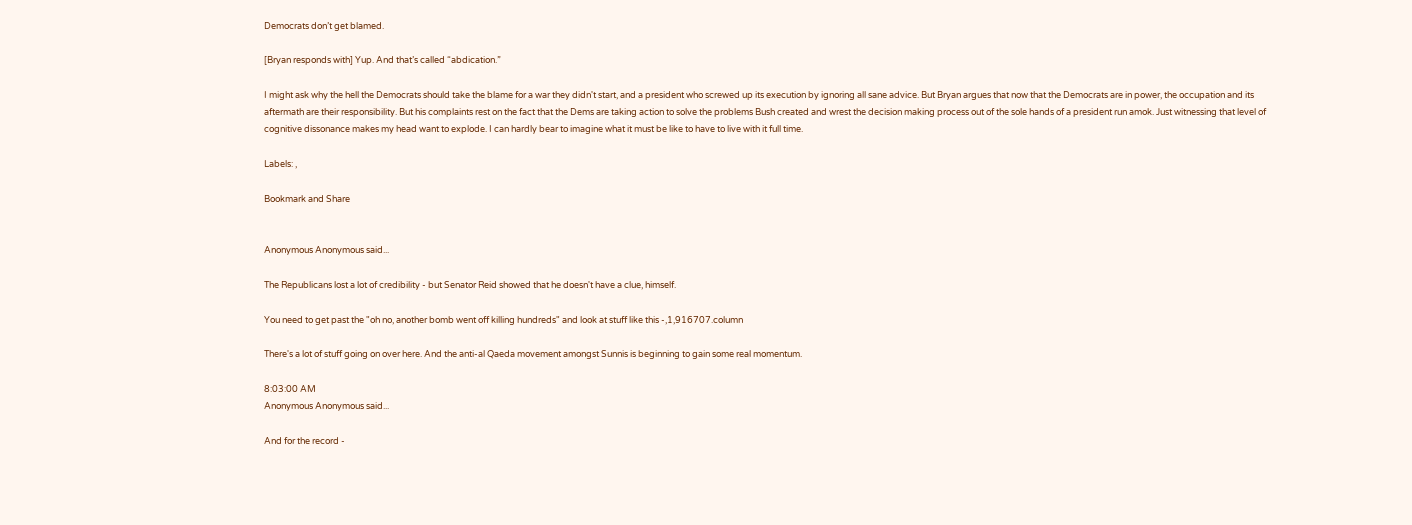Democrats don’t get blamed.

[Bryan responds with] Yup. And that’s called “abdication.”

I might ask why the hell the Democrats should take the blame for a war they didn't start, and a president who screwed up its execution by ignoring all sane advice. But Bryan argues that now that the Democrats are in power, the occupation and its aftermath are their responsibility. But his complaints rest on the fact that the Dems are taking action to solve the problems Bush created and wrest the decision making process out of the sole hands of a president run amok. Just witnessing that level of cognitive dissonance makes my head want to explode. I can hardly bear to imagine what it must be like to have to live with it full time.

Labels: ,

Bookmark and Share


Anonymous Anonymous said...

The Republicans lost a lot of credibility - but Senator Reid showed that he doesn't have a clue, himself.

You need to get past the "oh no, another bomb went off killing hundreds" and look at stuff like this -,1,916707.column

There's a lot of stuff going on over here. And the anti-al Qaeda movement amongst Sunnis is beginning to gain some real momentum.

8:03:00 AM
Anonymous Anonymous said...

And for the record -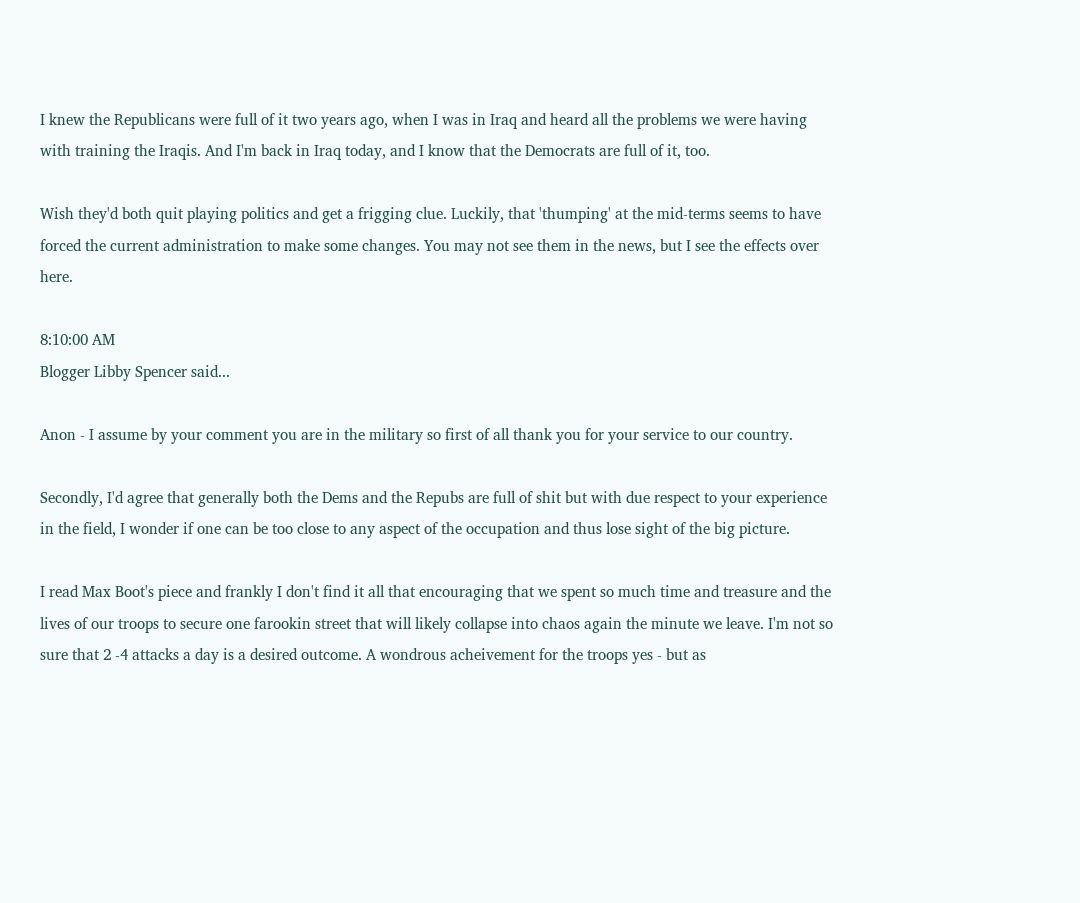I knew the Republicans were full of it two years ago, when I was in Iraq and heard all the problems we were having with training the Iraqis. And I'm back in Iraq today, and I know that the Democrats are full of it, too.

Wish they'd both quit playing politics and get a frigging clue. Luckily, that 'thumping' at the mid-terms seems to have forced the current administration to make some changes. You may not see them in the news, but I see the effects over here.

8:10:00 AM
Blogger Libby Spencer said...

Anon - I assume by your comment you are in the military so first of all thank you for your service to our country.

Secondly, I'd agree that generally both the Dems and the Repubs are full of shit but with due respect to your experience in the field, I wonder if one can be too close to any aspect of the occupation and thus lose sight of the big picture.

I read Max Boot's piece and frankly I don't find it all that encouraging that we spent so much time and treasure and the lives of our troops to secure one farookin street that will likely collapse into chaos again the minute we leave. I'm not so sure that 2 -4 attacks a day is a desired outcome. A wondrous acheivement for the troops yes - but as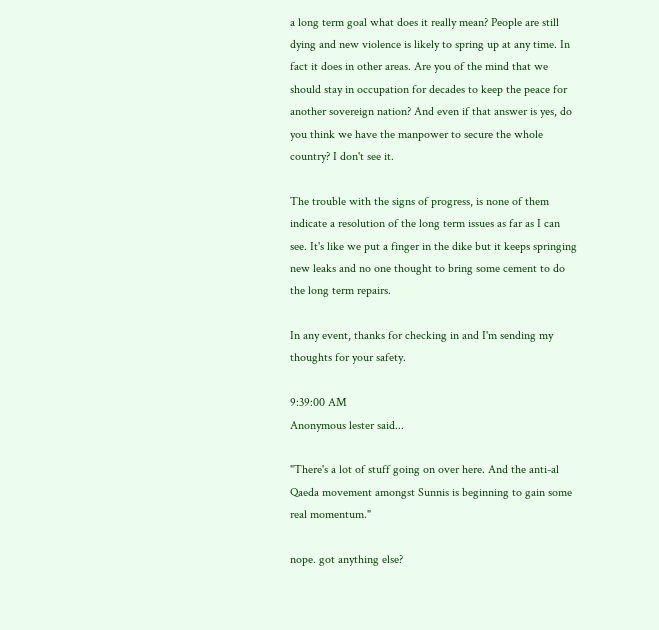a long term goal what does it really mean? People are still dying and new violence is likely to spring up at any time. In fact it does in other areas. Are you of the mind that we should stay in occupation for decades to keep the peace for another sovereign nation? And even if that answer is yes, do you think we have the manpower to secure the whole country? I don't see it.

The trouble with the signs of progress, is none of them indicate a resolution of the long term issues as far as I can see. It's like we put a finger in the dike but it keeps springing new leaks and no one thought to bring some cement to do the long term repairs.

In any event, thanks for checking in and I'm sending my thoughts for your safety.

9:39:00 AM
Anonymous lester said...

"There's a lot of stuff going on over here. And the anti-al Qaeda movement amongst Sunnis is beginning to gain some real momentum."

nope. got anything else?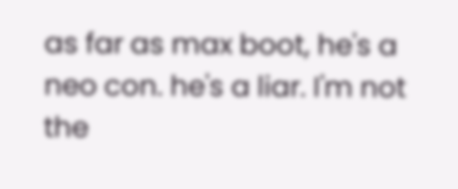as far as max boot, he's a neo con. he's a liar. I'm not the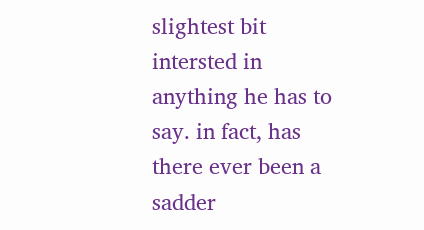slightest bit intersted in anything he has to say. in fact, has there ever been a sadder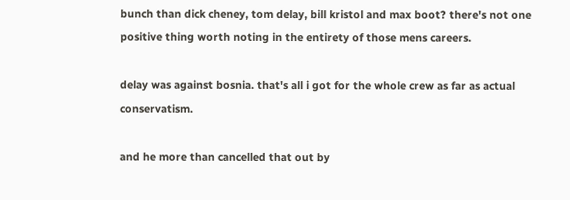bunch than dick cheney, tom delay, bill kristol and max boot? there's not one positive thing worth noting in the entirety of those mens careers.

delay was against bosnia. that's all i got for the whole crew as far as actual conservatism.

and he more than cancelled that out by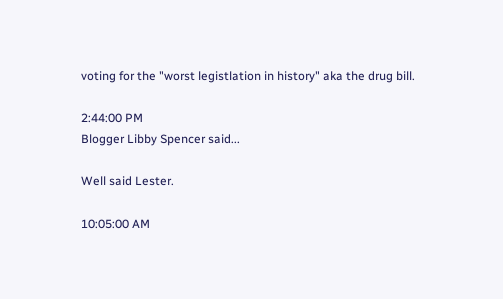voting for the "worst legistlation in history" aka the drug bill.

2:44:00 PM
Blogger Libby Spencer said...

Well said Lester.

10:05:00 AM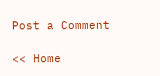Post a Comment

<< Home